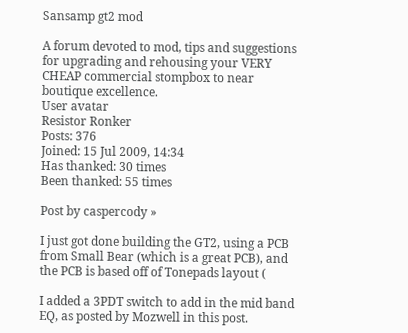Sansamp gt2 mod

A forum devoted to mod, tips and suggestions for upgrading and rehousing your VERY CHEAP commercial stompbox to near boutique excellence.
User avatar
Resistor Ronker
Posts: 376
Joined: 15 Jul 2009, 14:34
Has thanked: 30 times
Been thanked: 55 times

Post by caspercody »

I just got done building the GT2, using a PCB from Small Bear (which is a great PCB), and the PCB is based off of Tonepads layout (

I added a 3PDT switch to add in the mid band EQ, as posted by Mozwell in this post.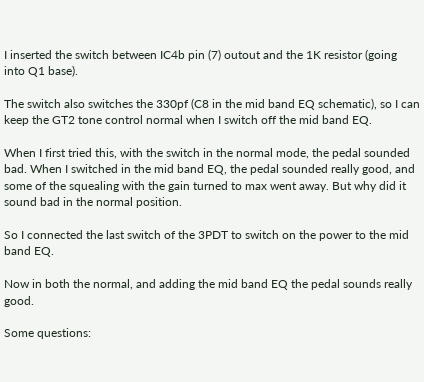I inserted the switch between IC4b pin (7) outout and the 1K resistor (going into Q1 base).

The switch also switches the 330pf (C8 in the mid band EQ schematic), so I can keep the GT2 tone control normal when I switch off the mid band EQ.

When I first tried this, with the switch in the normal mode, the pedal sounded bad. When I switched in the mid band EQ, the pedal sounded really good, and some of the squealing with the gain turned to max went away. But why did it sound bad in the normal position.

So I connected the last switch of the 3PDT to switch on the power to the mid band EQ.

Now in both the normal, and adding the mid band EQ the pedal sounds really good.

Some questions: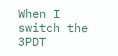When I switch the 3PDT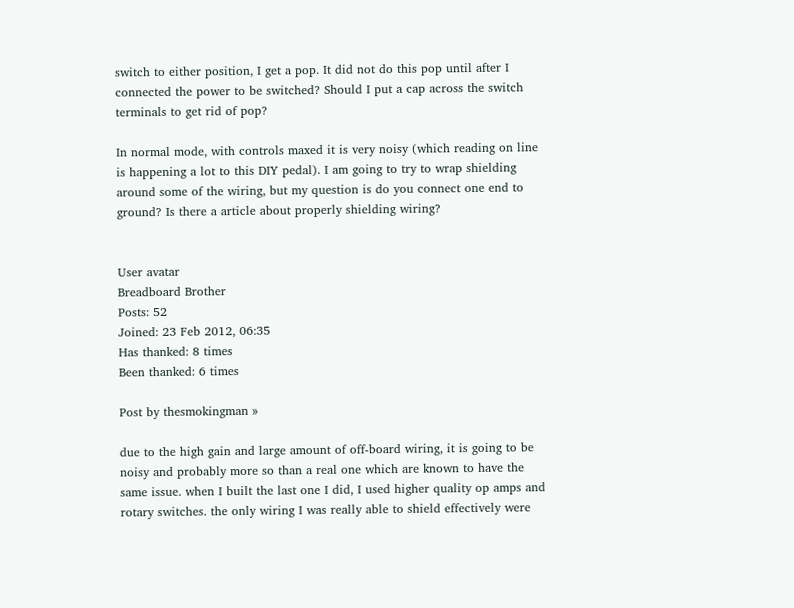switch to either position, I get a pop. It did not do this pop until after I connected the power to be switched? Should I put a cap across the switch terminals to get rid of pop?

In normal mode, with controls maxed it is very noisy (which reading on line is happening a lot to this DIY pedal). I am going to try to wrap shielding around some of the wiring, but my question is do you connect one end to ground? Is there a article about properly shielding wiring?


User avatar
Breadboard Brother
Posts: 52
Joined: 23 Feb 2012, 06:35
Has thanked: 8 times
Been thanked: 6 times

Post by thesmokingman »

due to the high gain and large amount of off-board wiring, it is going to be noisy and probably more so than a real one which are known to have the same issue. when I built the last one I did, I used higher quality op amps and rotary switches. the only wiring I was really able to shield effectively were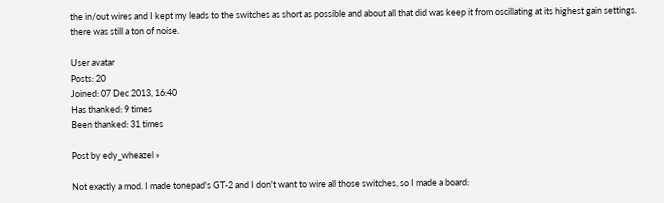the in/out wires and I kept my leads to the switches as short as possible and about all that did was keep it from oscillating at its highest gain settings. there was still a ton of noise.

User avatar
Posts: 20
Joined: 07 Dec 2013, 16:40
Has thanked: 9 times
Been thanked: 31 times

Post by edy_wheazel »

Not exactly a mod. I made tonepad's GT-2 and I don't want to wire all those switches, so I made a board: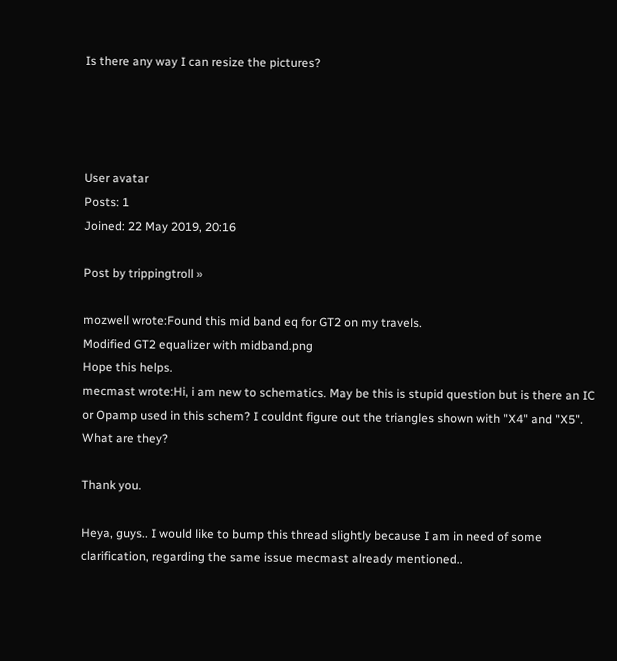Is there any way I can resize the pictures?




User avatar
Posts: 1
Joined: 22 May 2019, 20:16

Post by trippingtroll »

mozwell wrote:Found this mid band eq for GT2 on my travels.
Modified GT2 equalizer with midband.png
Hope this helps.
mecmast wrote:Hi, i am new to schematics. May be this is stupid question but is there an IC or Opamp used in this schem? I couldnt figure out the triangles shown with "X4" and "X5". What are they?

Thank you.

Heya, guys.. I would like to bump this thread slightly because I am in need of some clarification, regarding the same issue mecmast already mentioned..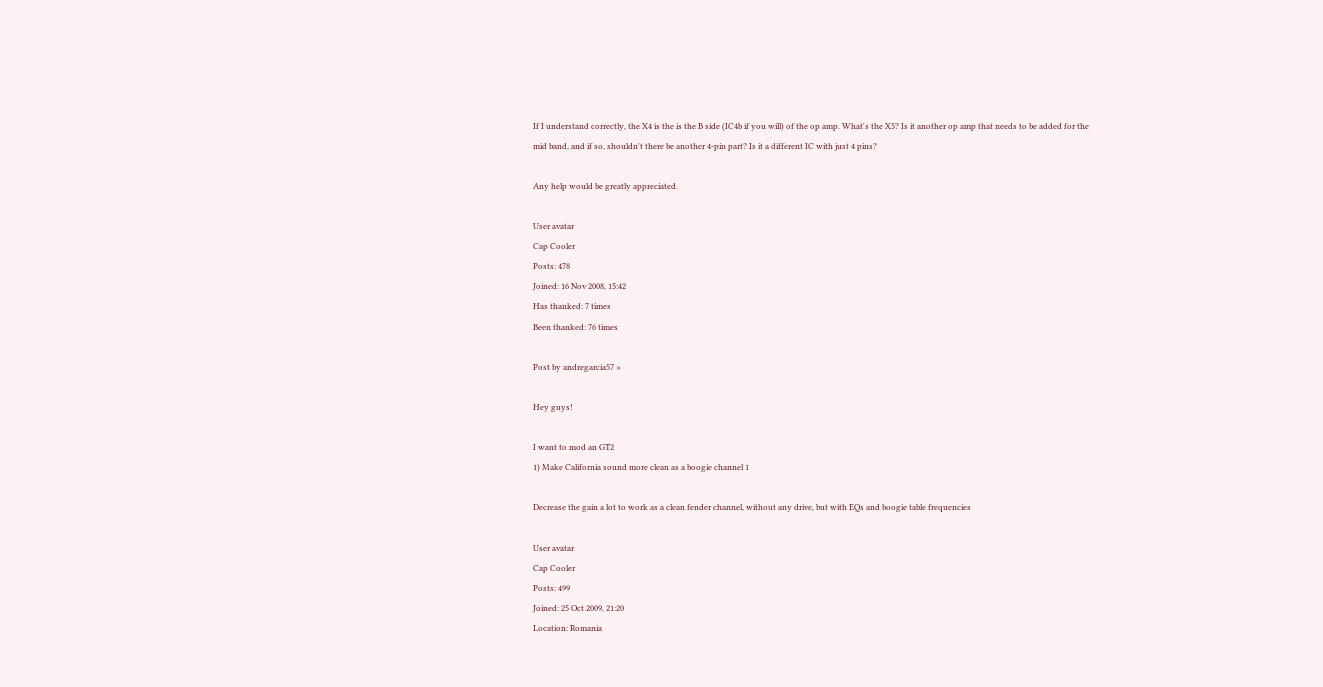If I understand correctly, the X4 is the is the B side (IC4b if you will) of the op amp. What's the X5? Is it another op amp that needs to be added for the
mid band, and if so, shouldn't there be another 4-pin part? Is it a different IC with just 4 pins?

Any help would be greatly appreciated.

User avatar
Cap Cooler
Posts: 478
Joined: 16 Nov 2008, 15:42
Has thanked: 7 times
Been thanked: 76 times

Post by andregarcia57 »

Hey guys!

I want to mod an GT2
1) Make California sound more clean as a boogie channel 1

Decrease the gain a lot to work as a clean fender channel, without any drive, but with EQs and boogie table frequencies

User avatar
Cap Cooler
Posts: 499
Joined: 25 Oct 2009, 21:20
Location: Romania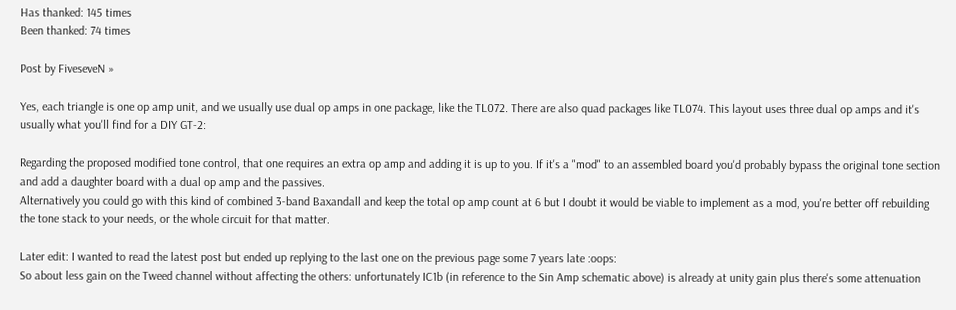Has thanked: 145 times
Been thanked: 74 times

Post by FiveseveN »

Yes, each triangle is one op amp unit, and we usually use dual op amps in one package, like the TL072. There are also quad packages like TL074. This layout uses three dual op amps and it's usually what you'll find for a DIY GT-2:

Regarding the proposed modified tone control, that one requires an extra op amp and adding it is up to you. If it's a "mod" to an assembled board you'd probably bypass the original tone section and add a daughter board with a dual op amp and the passives.
Alternatively you could go with this kind of combined 3-band Baxandall and keep the total op amp count at 6 but I doubt it would be viable to implement as a mod, you're better off rebuilding the tone stack to your needs, or the whole circuit for that matter.

Later edit: I wanted to read the latest post but ended up replying to the last one on the previous page some 7 years late :oops:
So about less gain on the Tweed channel without affecting the others: unfortunately IC1b (in reference to the Sin Amp schematic above) is already at unity gain plus there's some attenuation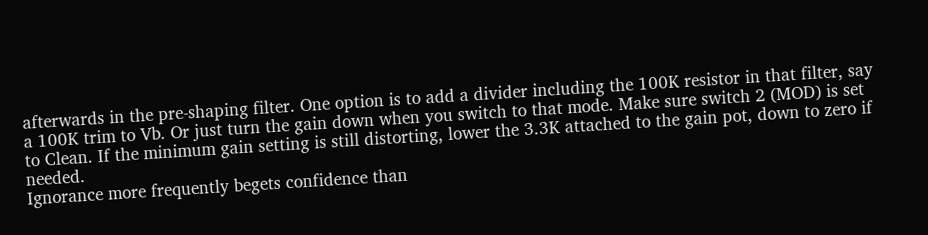afterwards in the pre-shaping filter. One option is to add a divider including the 100K resistor in that filter, say a 100K trim to Vb. Or just turn the gain down when you switch to that mode. Make sure switch 2 (MOD) is set to Clean. If the minimum gain setting is still distorting, lower the 3.3K attached to the gain pot, down to zero if needed.
Ignorance more frequently begets confidence than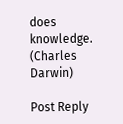does knowledge. (Charles Darwin)

Post Reply